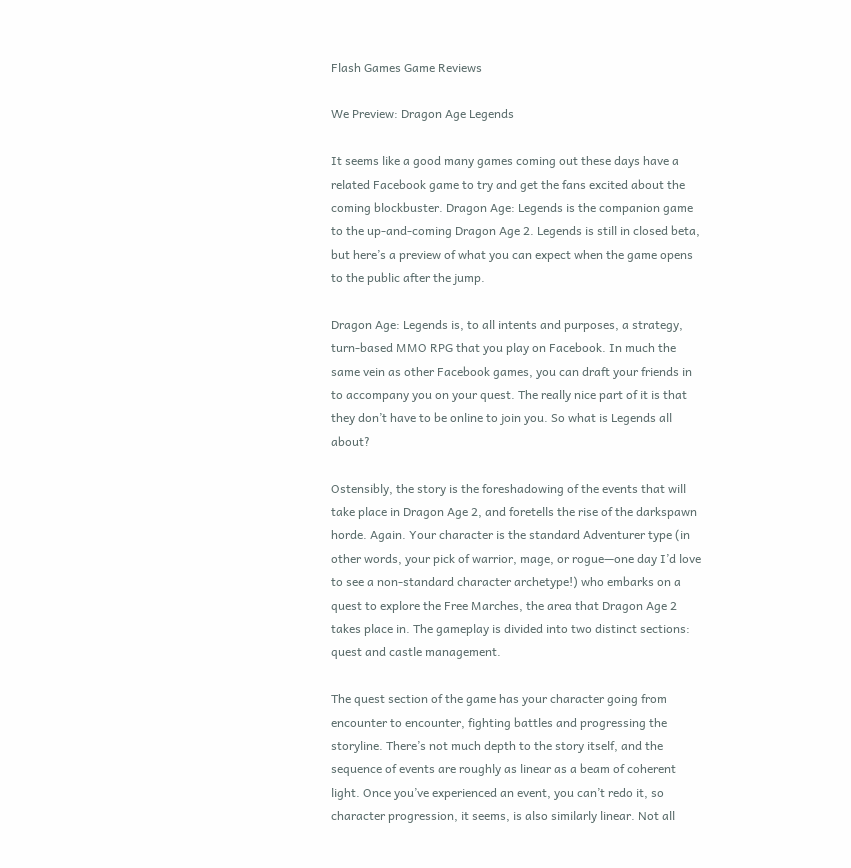Flash Games Game Reviews

We Preview: Dragon Age Legends

It seems like a good many games coming out these days have a related Facebook game to try and get the fans excited about the coming blockbuster. Dragon Age: Legends is the companion game to the up-and-coming Dragon Age 2. Legends is still in closed beta, but here’s a preview of what you can expect when the game opens to the public after the jump.

Dragon Age: Legends is, to all intents and purposes, a strategy, turn-based MMO RPG that you play on Facebook. In much the same vein as other Facebook games, you can draft your friends in to accompany you on your quest. The really nice part of it is that they don’t have to be online to join you. So what is Legends all about?

Ostensibly, the story is the foreshadowing of the events that will take place in Dragon Age 2, and foretells the rise of the darkspawn horde. Again. Your character is the standard Adventurer type (in other words, your pick of warrior, mage, or rogue—one day I’d love to see a non-standard character archetype!) who embarks on a quest to explore the Free Marches, the area that Dragon Age 2 takes place in. The gameplay is divided into two distinct sections: quest and castle management.

The quest section of the game has your character going from encounter to encounter, fighting battles and progressing the storyline. There’s not much depth to the story itself, and the sequence of events are roughly as linear as a beam of coherent light. Once you’ve experienced an event, you can’t redo it, so character progression, it seems, is also similarly linear. Not all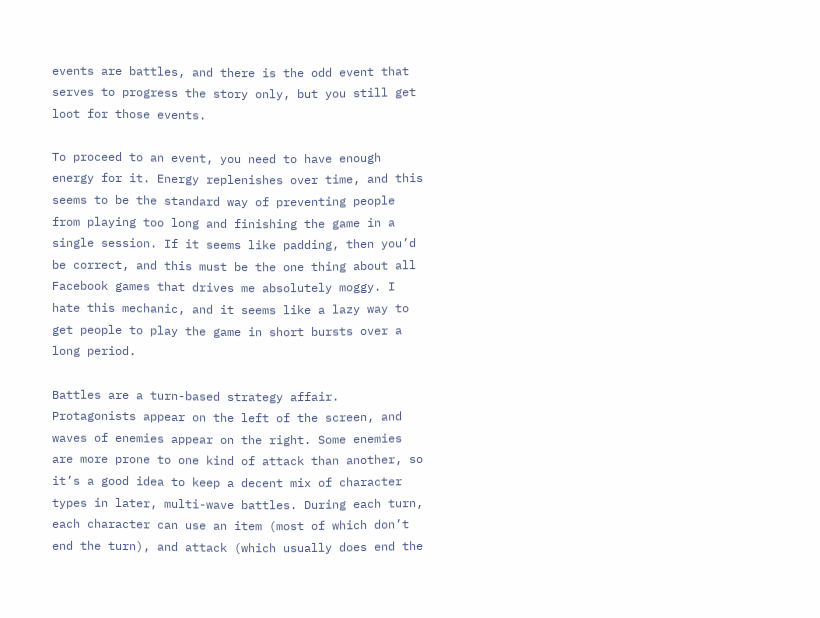events are battles, and there is the odd event that serves to progress the story only, but you still get loot for those events.

To proceed to an event, you need to have enough energy for it. Energy replenishes over time, and this seems to be the standard way of preventing people from playing too long and finishing the game in a single session. If it seems like padding, then you’d be correct, and this must be the one thing about all Facebook games that drives me absolutely moggy. I hate this mechanic, and it seems like a lazy way to get people to play the game in short bursts over a long period.

Battles are a turn-based strategy affair. Protagonists appear on the left of the screen, and waves of enemies appear on the right. Some enemies are more prone to one kind of attack than another, so it’s a good idea to keep a decent mix of character types in later, multi-wave battles. During each turn, each character can use an item (most of which don’t end the turn), and attack (which usually does end the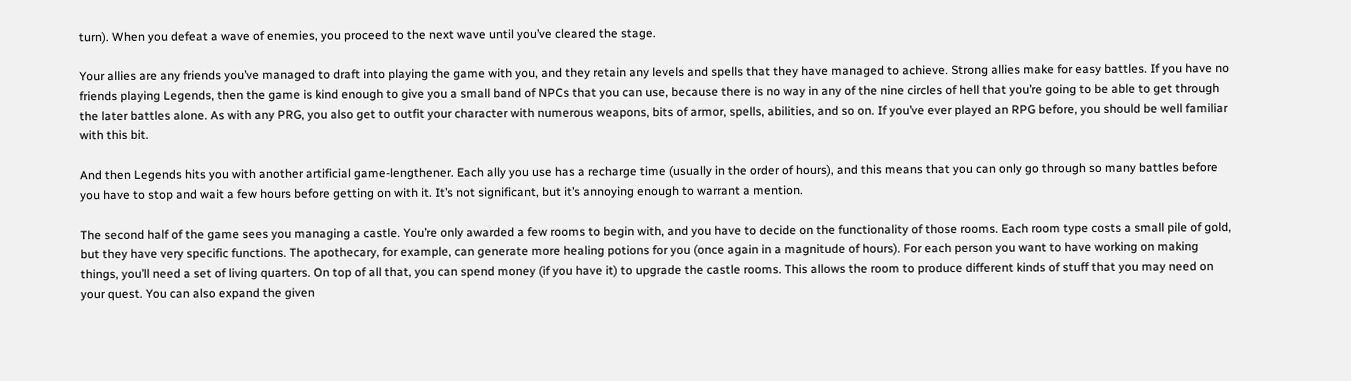turn). When you defeat a wave of enemies, you proceed to the next wave until you’ve cleared the stage.

Your allies are any friends you’ve managed to draft into playing the game with you, and they retain any levels and spells that they have managed to achieve. Strong allies make for easy battles. If you have no friends playing Legends, then the game is kind enough to give you a small band of NPCs that you can use, because there is no way in any of the nine circles of hell that you’re going to be able to get through the later battles alone. As with any PRG, you also get to outfit your character with numerous weapons, bits of armor, spells, abilities, and so on. If you’ve ever played an RPG before, you should be well familiar with this bit.

And then Legends hits you with another artificial game-lengthener. Each ally you use has a recharge time (usually in the order of hours), and this means that you can only go through so many battles before you have to stop and wait a few hours before getting on with it. It’s not significant, but it’s annoying enough to warrant a mention.

The second half of the game sees you managing a castle. You’re only awarded a few rooms to begin with, and you have to decide on the functionality of those rooms. Each room type costs a small pile of gold, but they have very specific functions. The apothecary, for example, can generate more healing potions for you (once again in a magnitude of hours). For each person you want to have working on making things, you’ll need a set of living quarters. On top of all that, you can spend money (if you have it) to upgrade the castle rooms. This allows the room to produce different kinds of stuff that you may need on your quest. You can also expand the given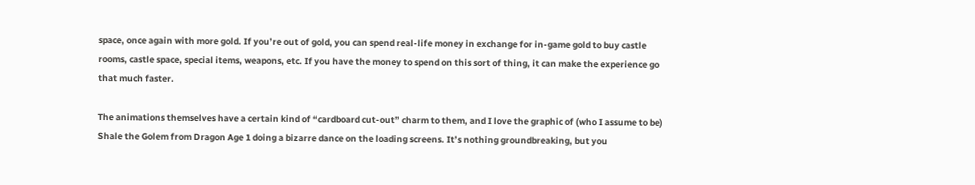space, once again with more gold. If you’re out of gold, you can spend real-life money in exchange for in-game gold to buy castle rooms, castle space, special items, weapons, etc. If you have the money to spend on this sort of thing, it can make the experience go that much faster.

The animations themselves have a certain kind of “cardboard cut-out” charm to them, and I love the graphic of (who I assume to be) Shale the Golem from Dragon Age 1 doing a bizarre dance on the loading screens. It’s nothing groundbreaking, but you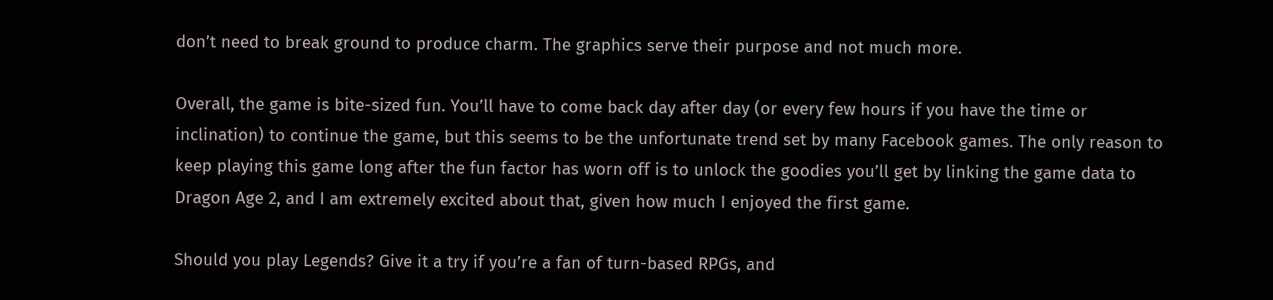don’t need to break ground to produce charm. The graphics serve their purpose and not much more.

Overall, the game is bite-sized fun. You’ll have to come back day after day (or every few hours if you have the time or inclination) to continue the game, but this seems to be the unfortunate trend set by many Facebook games. The only reason to keep playing this game long after the fun factor has worn off is to unlock the goodies you’ll get by linking the game data to Dragon Age 2, and I am extremely excited about that, given how much I enjoyed the first game.

Should you play Legends? Give it a try if you’re a fan of turn-based RPGs, and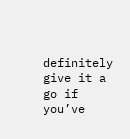definitely give it a go if you’ve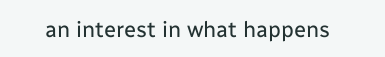an interest in what happens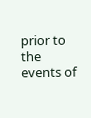prior to the events of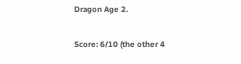Dragon Age 2.

Score: 6/10 (the other 4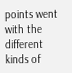points went with the different kinds of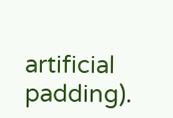artificial padding).